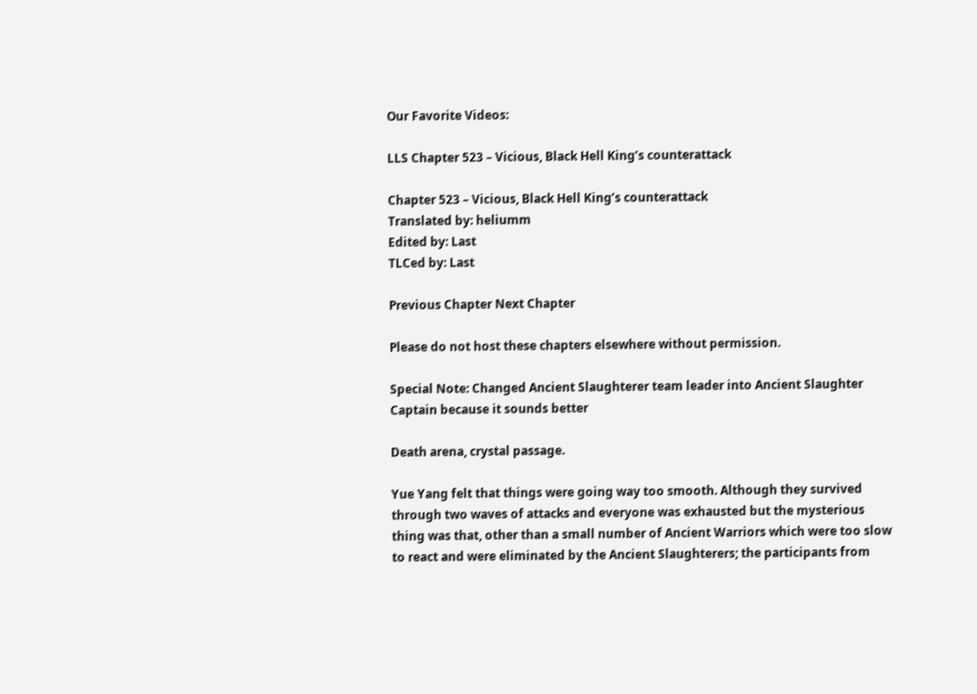Our Favorite Videos:

LLS Chapter 523 – Vicious, Black Hell King’s counterattack

Chapter 523 – Vicious, Black Hell King’s counterattack
Translated by: heliumm
Edited by: Last
TLCed by: Last

Previous Chapter Next Chapter

Please do not host these chapters elsewhere without permission.

Special Note: Changed Ancient Slaughterer team leader into Ancient Slaughter Captain because it sounds better

Death arena, crystal passage.

Yue Yang felt that things were going way too smooth. Although they survived through two waves of attacks and everyone was exhausted but the mysterious thing was that, other than a small number of Ancient Warriors which were too slow to react and were eliminated by the Ancient Slaughterers; the participants from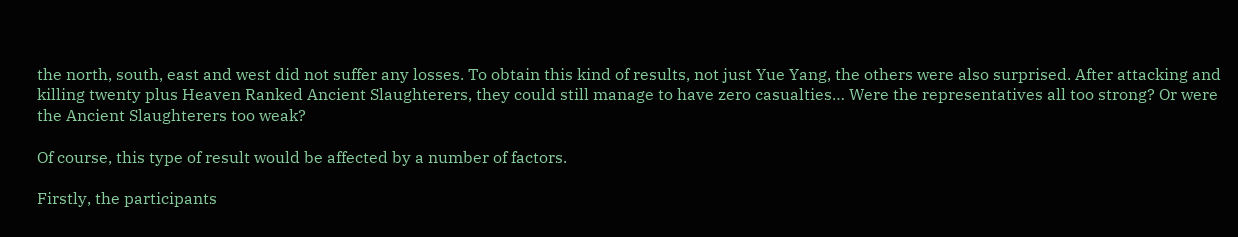the north, south, east and west did not suffer any losses. To obtain this kind of results, not just Yue Yang, the others were also surprised. After attacking and killing twenty plus Heaven Ranked Ancient Slaughterers, they could still manage to have zero casualties… Were the representatives all too strong? Or were the Ancient Slaughterers too weak?

Of course, this type of result would be affected by a number of factors.

Firstly, the participants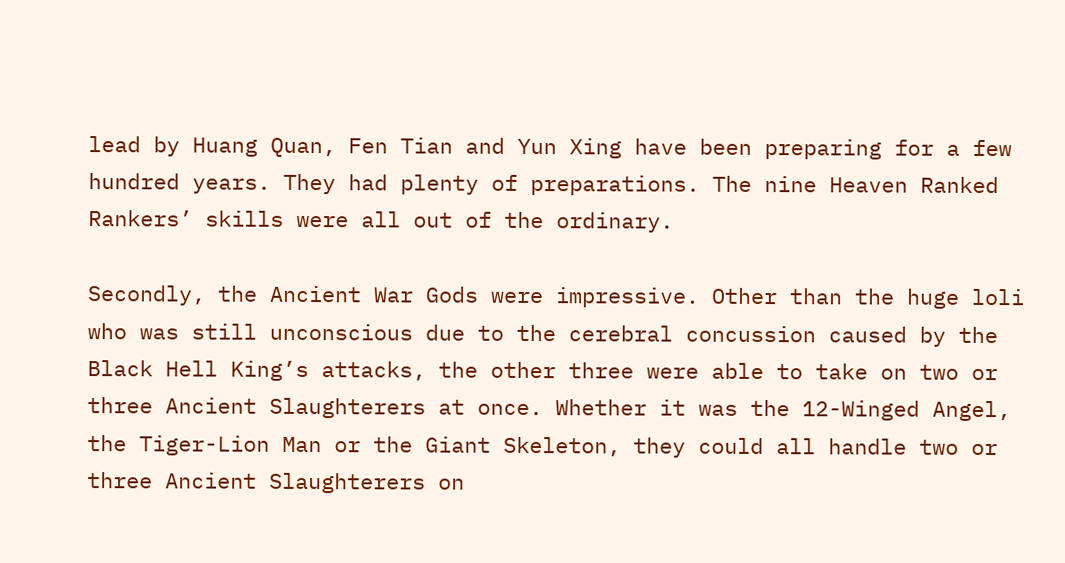lead by Huang Quan, Fen Tian and Yun Xing have been preparing for a few hundred years. They had plenty of preparations. The nine Heaven Ranked Rankers’ skills were all out of the ordinary.

Secondly, the Ancient War Gods were impressive. Other than the huge loli who was still unconscious due to the cerebral concussion caused by the Black Hell King’s attacks, the other three were able to take on two or three Ancient Slaughterers at once. Whether it was the 12-Winged Angel, the Tiger-Lion Man or the Giant Skeleton, they could all handle two or three Ancient Slaughterers on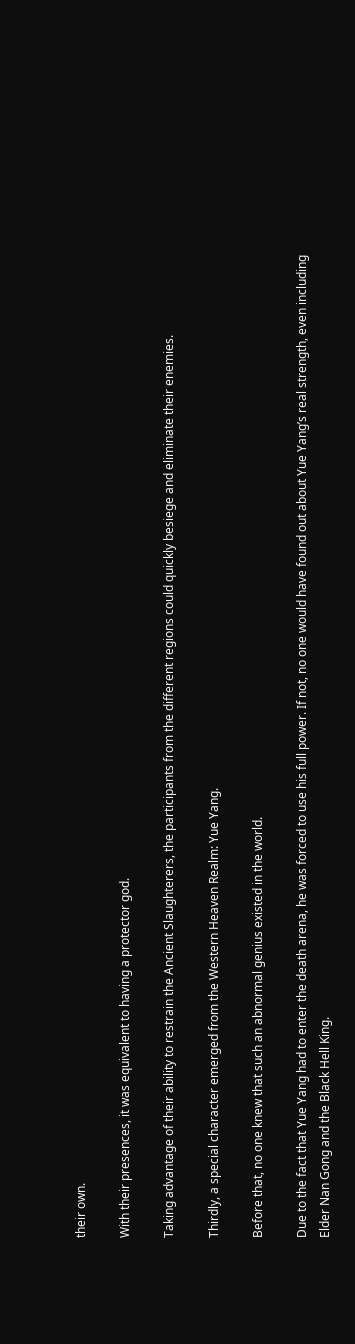their own.

With their presences, it was equivalent to having a protector god.

Taking advantage of their ability to restrain the Ancient Slaughterers, the participants from the different regions could quickly besiege and eliminate their enemies.

Thirdly, a special character emerged from the Western Heaven Realm: Yue Yang.

Before that, no one knew that such an abnormal genius existed in the world.

Due to the fact that Yue Yang had to enter the death arena, he was forced to use his full power. If not, no one would have found out about Yue Yang’s real strength, even including Elder Nan Gong and the Black Hell King.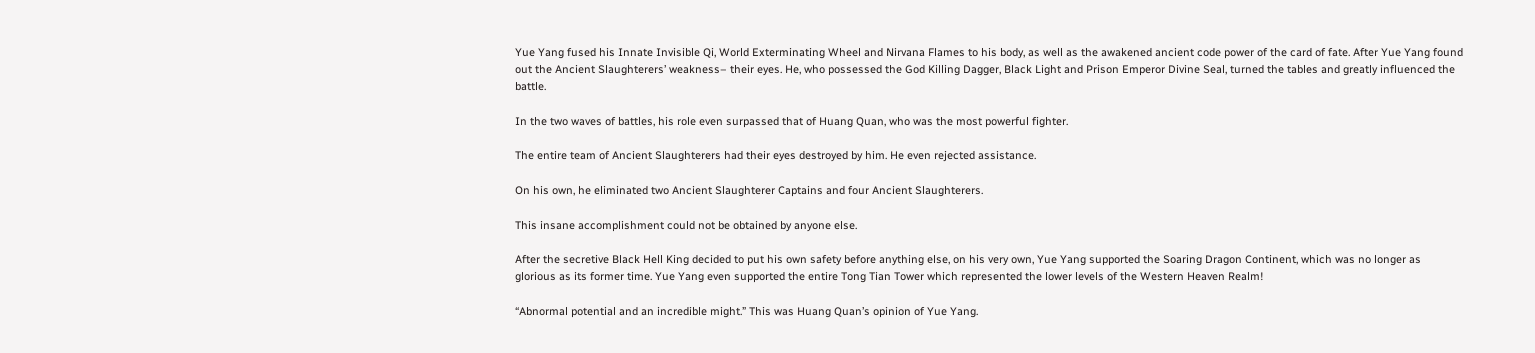Yue Yang fused his Innate Invisible Qi, World Exterminating Wheel and Nirvana Flames to his body, as well as the awakened ancient code power of the card of fate. After Yue Yang found out the Ancient Slaughterers’ weakness– their eyes. He, who possessed the God Killing Dagger, Black Light and Prison Emperor Divine Seal, turned the tables and greatly influenced the battle.

In the two waves of battles, his role even surpassed that of Huang Quan, who was the most powerful fighter.

The entire team of Ancient Slaughterers had their eyes destroyed by him. He even rejected assistance.

On his own, he eliminated two Ancient Slaughterer Captains and four Ancient Slaughterers.

This insane accomplishment could not be obtained by anyone else.

After the secretive Black Hell King decided to put his own safety before anything else, on his very own, Yue Yang supported the Soaring Dragon Continent, which was no longer as glorious as its former time. Yue Yang even supported the entire Tong Tian Tower which represented the lower levels of the Western Heaven Realm!

“Abnormal potential and an incredible might.” This was Huang Quan’s opinion of Yue Yang.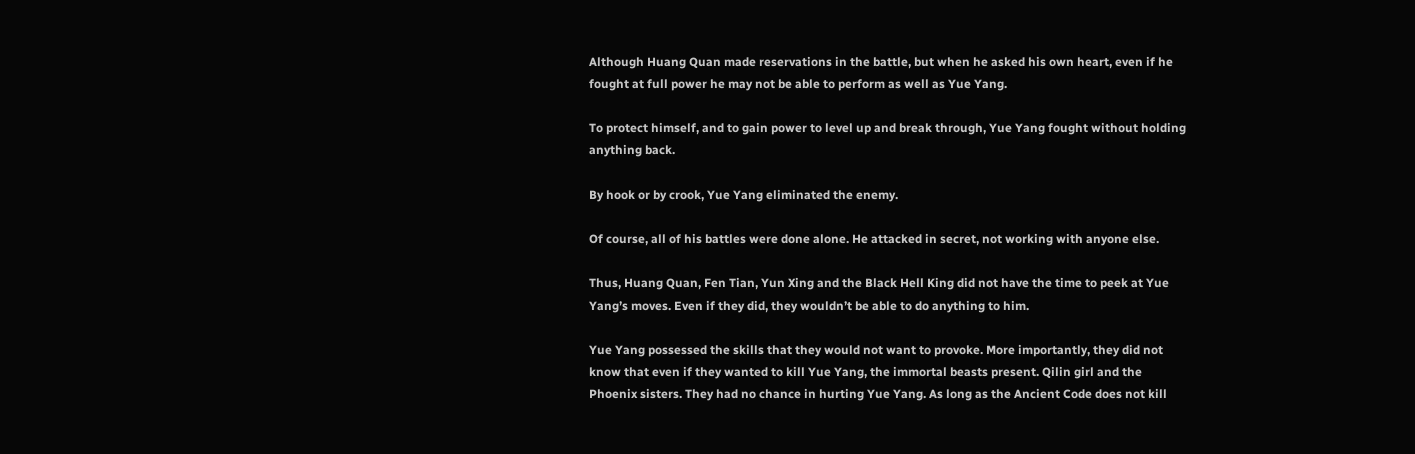Although Huang Quan made reservations in the battle, but when he asked his own heart, even if he fought at full power he may not be able to perform as well as Yue Yang.

To protect himself, and to gain power to level up and break through, Yue Yang fought without holding anything back.

By hook or by crook, Yue Yang eliminated the enemy.

Of course, all of his battles were done alone. He attacked in secret, not working with anyone else.

Thus, Huang Quan, Fen Tian, Yun Xing and the Black Hell King did not have the time to peek at Yue Yang’s moves. Even if they did, they wouldn’t be able to do anything to him.

Yue Yang possessed the skills that they would not want to provoke. More importantly, they did not know that even if they wanted to kill Yue Yang, the immortal beasts present. Qilin girl and the Phoenix sisters. They had no chance in hurting Yue Yang. As long as the Ancient Code does not kill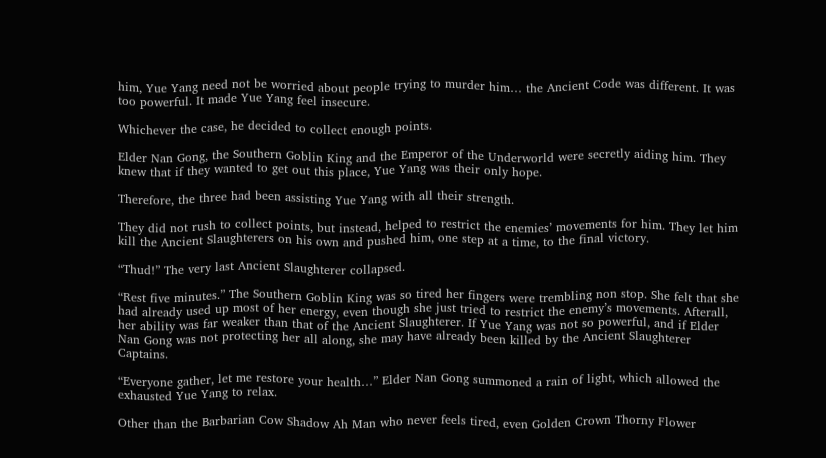him, Yue Yang need not be worried about people trying to murder him… the Ancient Code was different. It was too powerful. It made Yue Yang feel insecure.

Whichever the case, he decided to collect enough points.

Elder Nan Gong, the Southern Goblin King and the Emperor of the Underworld were secretly aiding him. They knew that if they wanted to get out this place, Yue Yang was their only hope.

Therefore, the three had been assisting Yue Yang with all their strength.

They did not rush to collect points, but instead, helped to restrict the enemies’ movements for him. They let him kill the Ancient Slaughterers on his own and pushed him, one step at a time, to the final victory.

“Thud!” The very last Ancient Slaughterer collapsed.

“Rest five minutes.” The Southern Goblin King was so tired her fingers were trembling non stop. She felt that she had already used up most of her energy, even though she just tried to restrict the enemy’s movements. Afterall, her ability was far weaker than that of the Ancient Slaughterer. If Yue Yang was not so powerful, and if Elder Nan Gong was not protecting her all along, she may have already been killed by the Ancient Slaughterer Captains.

“Everyone gather, let me restore your health…” Elder Nan Gong summoned a rain of light, which allowed the exhausted Yue Yang to relax.

Other than the Barbarian Cow Shadow Ah Man who never feels tired, even Golden Crown Thorny Flower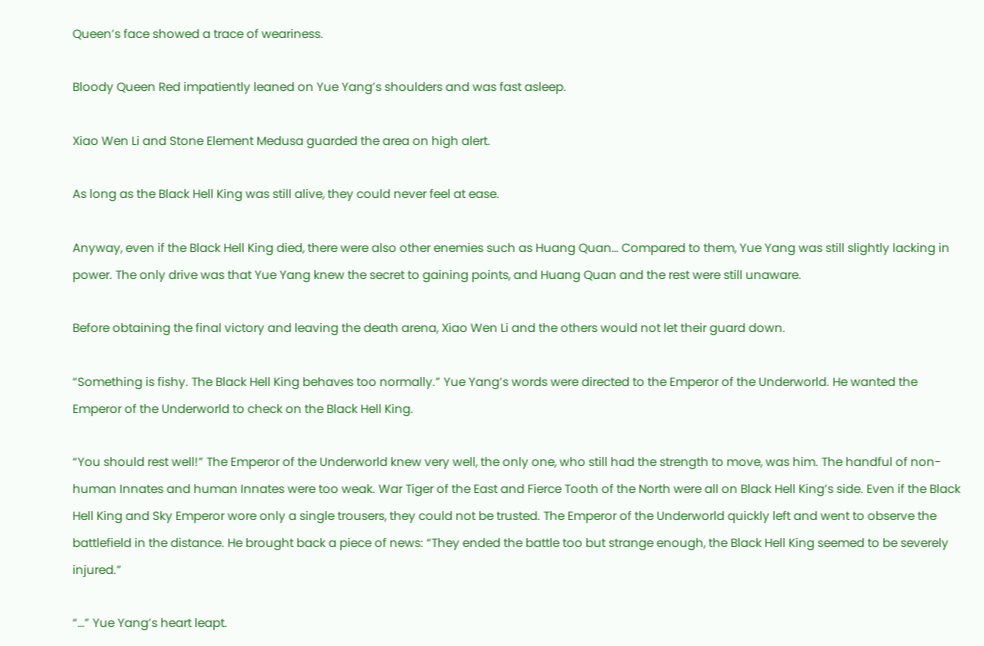Queen’s face showed a trace of weariness.

Bloody Queen Red impatiently leaned on Yue Yang’s shoulders and was fast asleep.

Xiao Wen Li and Stone Element Medusa guarded the area on high alert.

As long as the Black Hell King was still alive, they could never feel at ease.

Anyway, even if the Black Hell King died, there were also other enemies such as Huang Quan… Compared to them, Yue Yang was still slightly lacking in power. The only drive was that Yue Yang knew the secret to gaining points, and Huang Quan and the rest were still unaware.

Before obtaining the final victory and leaving the death arena, Xiao Wen Li and the others would not let their guard down.

“Something is fishy. The Black Hell King behaves too normally.” Yue Yang’s words were directed to the Emperor of the Underworld. He wanted the Emperor of the Underworld to check on the Black Hell King.

“You should rest well!” The Emperor of the Underworld knew very well, the only one, who still had the strength to move, was him. The handful of non-human Innates and human Innates were too weak. War Tiger of the East and Fierce Tooth of the North were all on Black Hell King’s side. Even if the Black Hell King and Sky Emperor wore only a single trousers, they could not be trusted. The Emperor of the Underworld quickly left and went to observe the battlefield in the distance. He brought back a piece of news: “They ended the battle too but strange enough, the Black Hell King seemed to be severely injured.”

“…” Yue Yang’s heart leapt.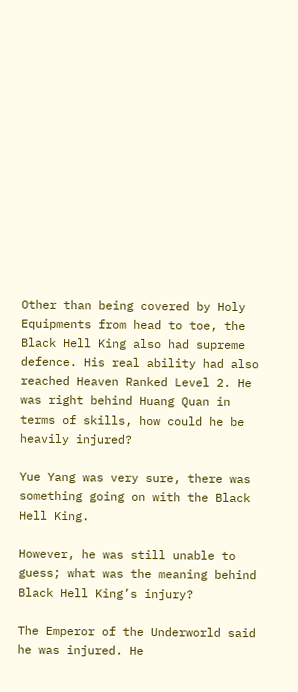Other than being covered by Holy Equipments from head to toe, the Black Hell King also had supreme defence. His real ability had also reached Heaven Ranked Level 2. He was right behind Huang Quan in terms of skills, how could he be heavily injured?

Yue Yang was very sure, there was something going on with the Black Hell King.

However, he was still unable to guess; what was the meaning behind Black Hell King’s injury?

The Emperor of the Underworld said he was injured. He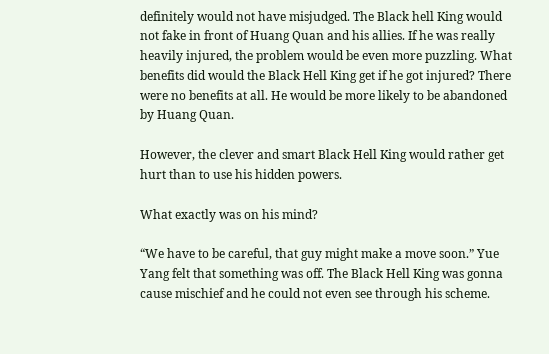definitely would not have misjudged. The Black hell King would not fake in front of Huang Quan and his allies. If he was really heavily injured, the problem would be even more puzzling. What benefits did would the Black Hell King get if he got injured? There were no benefits at all. He would be more likely to be abandoned by Huang Quan.

However, the clever and smart Black Hell King would rather get hurt than to use his hidden powers.

What exactly was on his mind?

“We have to be careful, that guy might make a move soon.” Yue Yang felt that something was off. The Black Hell King was gonna cause mischief and he could not even see through his scheme.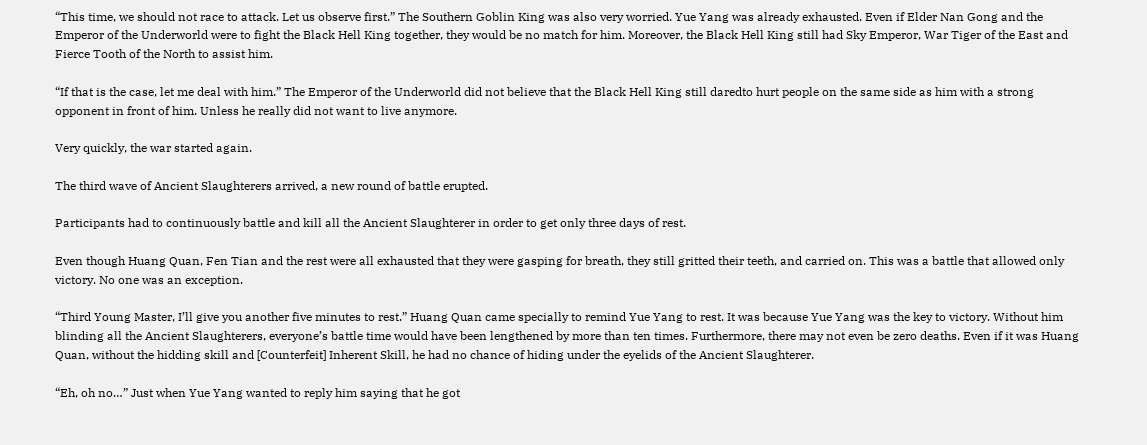“This time, we should not race to attack. Let us observe first.” The Southern Goblin King was also very worried. Yue Yang was already exhausted. Even if Elder Nan Gong and the Emperor of the Underworld were to fight the Black Hell King together, they would be no match for him. Moreover, the Black Hell King still had Sky Emperor, War Tiger of the East and Fierce Tooth of the North to assist him.

“If that is the case, let me deal with him.” The Emperor of the Underworld did not believe that the Black Hell King still daredto hurt people on the same side as him with a strong opponent in front of him. Unless he really did not want to live anymore.

Very quickly, the war started again.

The third wave of Ancient Slaughterers arrived, a new round of battle erupted.

Participants had to continuously battle and kill all the Ancient Slaughterer in order to get only three days of rest.

Even though Huang Quan, Fen Tian and the rest were all exhausted that they were gasping for breath, they still gritted their teeth, and carried on. This was a battle that allowed only victory. No one was an exception.

“Third Young Master, I’ll give you another five minutes to rest.” Huang Quan came specially to remind Yue Yang to rest. It was because Yue Yang was the key to victory. Without him blinding all the Ancient Slaughterers, everyone’s battle time would have been lengthened by more than ten times. Furthermore, there may not even be zero deaths. Even if it was Huang Quan, without the hidding skill and [Counterfeit] Inherent Skill, he had no chance of hiding under the eyelids of the Ancient Slaughterer.

“Eh, oh no…” Just when Yue Yang wanted to reply him saying that he got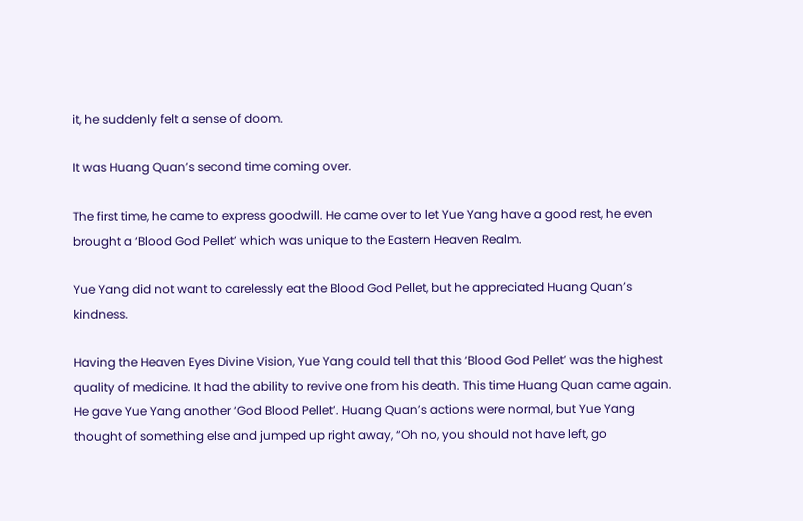it, he suddenly felt a sense of doom.

It was Huang Quan’s second time coming over.

The first time, he came to express goodwill. He came over to let Yue Yang have a good rest, he even brought a ‘Blood God Pellet’ which was unique to the Eastern Heaven Realm.

Yue Yang did not want to carelessly eat the Blood God Pellet, but he appreciated Huang Quan’s kindness.

Having the Heaven Eyes Divine Vision, Yue Yang could tell that this ‘Blood God Pellet’ was the highest quality of medicine. It had the ability to revive one from his death. This time Huang Quan came again. He gave Yue Yang another ‘God Blood Pellet’. Huang Quan’s actions were normal, but Yue Yang thought of something else and jumped up right away, “Oh no, you should not have left, go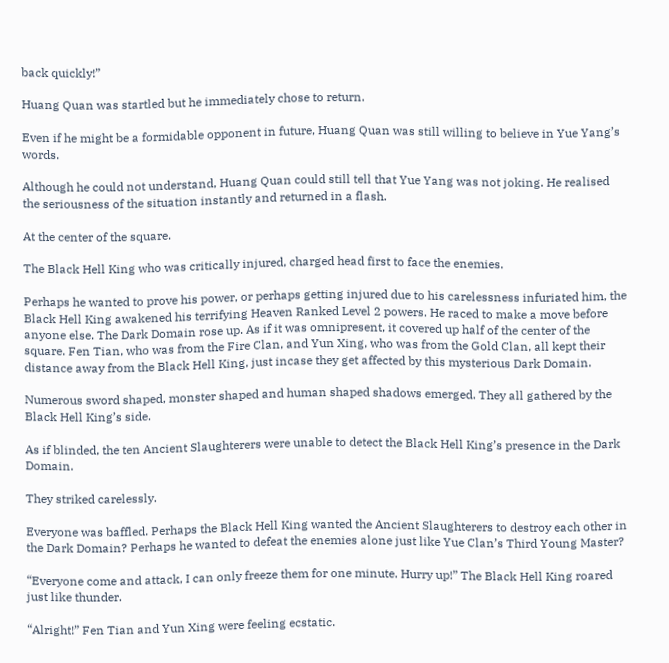back quickly!”

Huang Quan was startled but he immediately chose to return.

Even if he might be a formidable opponent in future, Huang Quan was still willing to believe in Yue Yang’s words.

Although he could not understand, Huang Quan could still tell that Yue Yang was not joking. He realised the seriousness of the situation instantly and returned in a flash.

At the center of the square.

The Black Hell King who was critically injured, charged head first to face the enemies.

Perhaps he wanted to prove his power, or perhaps getting injured due to his carelessness infuriated him, the Black Hell King awakened his terrifying Heaven Ranked Level 2 powers. He raced to make a move before anyone else. The Dark Domain rose up. As if it was omnipresent, it covered up half of the center of the square. Fen Tian, who was from the Fire Clan, and Yun Xing, who was from the Gold Clan, all kept their distance away from the Black Hell King, just incase they get affected by this mysterious Dark Domain.

Numerous sword shaped, monster shaped and human shaped shadows emerged. They all gathered by the Black Hell King’s side.

As if blinded, the ten Ancient Slaughterers were unable to detect the Black Hell King’s presence in the Dark Domain.

They striked carelessly.

Everyone was baffled. Perhaps the Black Hell King wanted the Ancient Slaughterers to destroy each other in the Dark Domain? Perhaps he wanted to defeat the enemies alone just like Yue Clan’s Third Young Master?

“Everyone come and attack, I can only freeze them for one minute. Hurry up!” The Black Hell King roared just like thunder.

“Alright!” Fen Tian and Yun Xing were feeling ecstatic.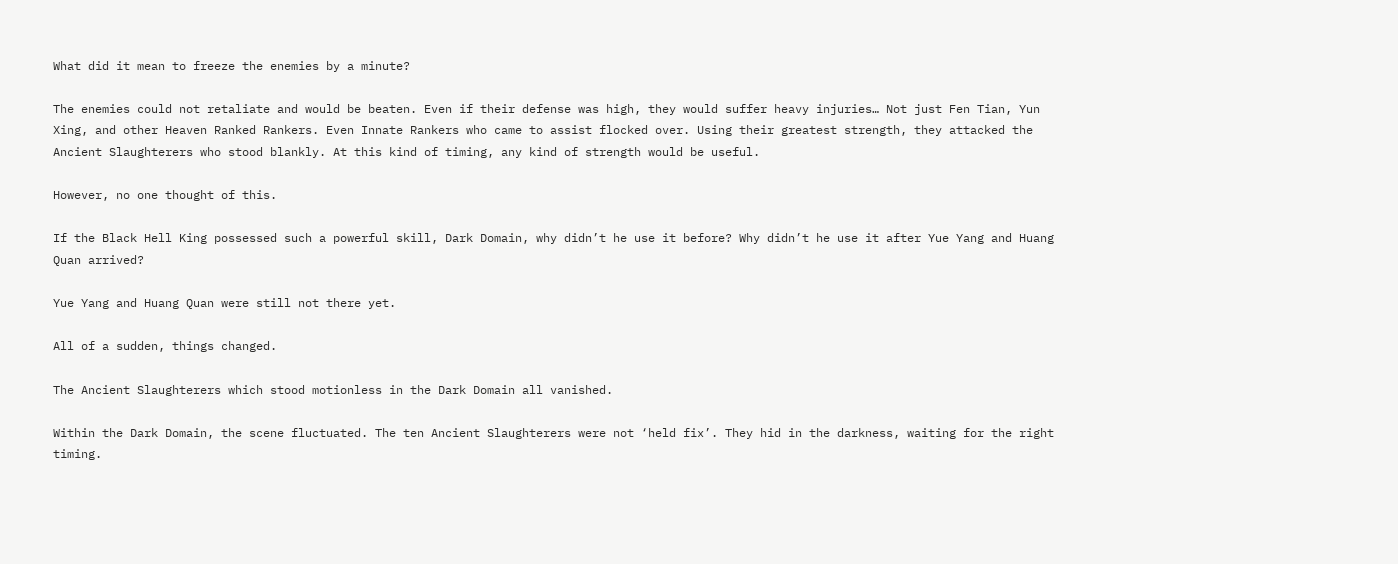What did it mean to freeze the enemies by a minute?

The enemies could not retaliate and would be beaten. Even if their defense was high, they would suffer heavy injuries… Not just Fen Tian, Yun Xing, and other Heaven Ranked Rankers. Even Innate Rankers who came to assist flocked over. Using their greatest strength, they attacked the Ancient Slaughterers who stood blankly. At this kind of timing, any kind of strength would be useful.

However, no one thought of this.

If the Black Hell King possessed such a powerful skill, Dark Domain, why didn’t he use it before? Why didn’t he use it after Yue Yang and Huang Quan arrived?

Yue Yang and Huang Quan were still not there yet.

All of a sudden, things changed.

The Ancient Slaughterers which stood motionless in the Dark Domain all vanished.

Within the Dark Domain, the scene fluctuated. The ten Ancient Slaughterers were not ‘held fix’. They hid in the darkness, waiting for the right timing.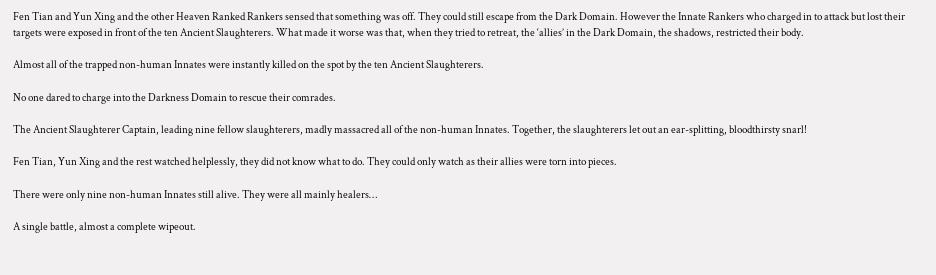Fen Tian and Yun Xing and the other Heaven Ranked Rankers sensed that something was off. They could still escape from the Dark Domain. However the Innate Rankers who charged in to attack but lost their targets were exposed in front of the ten Ancient Slaughterers. What made it worse was that, when they tried to retreat, the ‘allies’ in the Dark Domain, the shadows, restricted their body.

Almost all of the trapped non-human Innates were instantly killed on the spot by the ten Ancient Slaughterers.

No one dared to charge into the Darkness Domain to rescue their comrades.

The Ancient Slaughterer Captain, leading nine fellow slaughterers, madly massacred all of the non-human Innates. Together, the slaughterers let out an ear-splitting, bloodthirsty snarl!

Fen Tian, Yun Xing and the rest watched helplessly, they did not know what to do. They could only watch as their allies were torn into pieces.

There were only nine non-human Innates still alive. They were all mainly healers…

A single battle, almost a complete wipeout.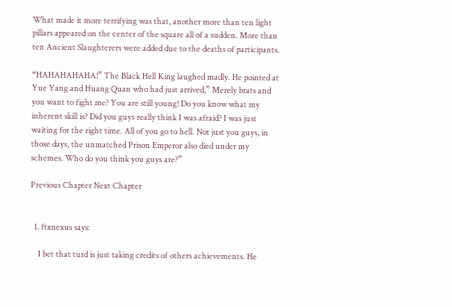What made it more terrifying was that, another more than ten light pillars appeared on the center of the square all of a sudden. More than ten Ancient Slaughterers were added due to the deaths of participants.

“HAHAHAHAHA!” The Black Hell King laughed madly. He pointed at Yue Yang and Huang Quan who had just arrived,” Merely brats and you want to fight me? You are still young! Do you know what my inherent skill is? Did you guys really think I was afraid? I was just waiting for the right time. All of you go to hell. Not just you guys, in those days, the unmatched Prison Emperor also died under my schemes. Who do you think you guys are?”

Previous Chapter Next Chapter


  1. ftxnexus says:

    I bet that turd is just taking credits of others achievements. He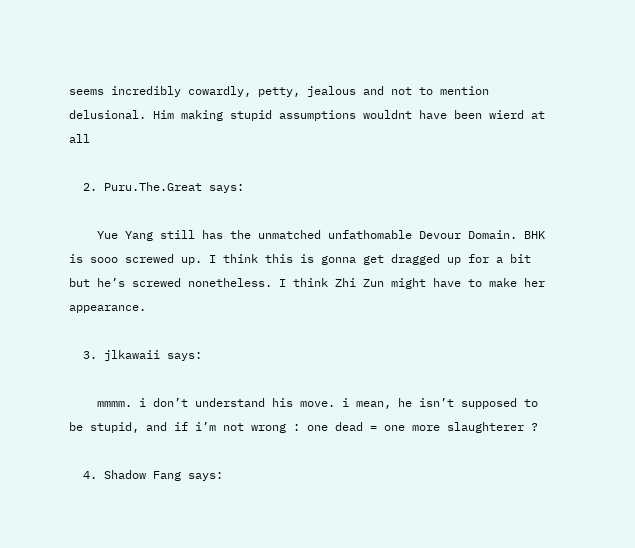seems incredibly cowardly, petty, jealous and not to mention delusional. Him making stupid assumptions wouldnt have been wierd at all

  2. Puru.The.Great says:

    Yue Yang still has the unmatched unfathomable Devour Domain. BHK is sooo screwed up. I think this is gonna get dragged up for a bit but he’s screwed nonetheless. I think Zhi Zun might have to make her appearance.

  3. jlkawaii says:

    mmmm. i don’t understand his move. i mean, he isn’t supposed to be stupid, and if i’m not wrong : one dead = one more slaughterer ?

  4. Shadow Fang says: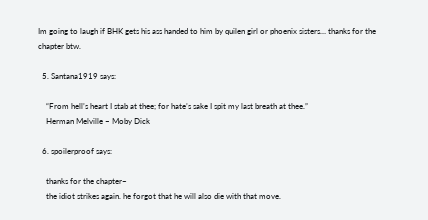Im going to laugh if BHK gets his ass handed to him by quilen girl or phoenix sisters… thanks for the chapter btw.

  5. Santana1919 says:

    “From hell’s heart I stab at thee; for hate’s sake I spit my last breath at thee.”
    Herman Melville – Moby Dick

  6. spoilerproof says:

    thanks for the chapter~
    the idiot strikes again. he forgot that he will also die with that move.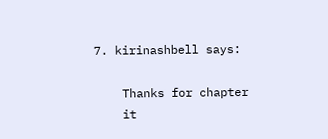7. kirinashbell says:

    Thanks for chapter
    it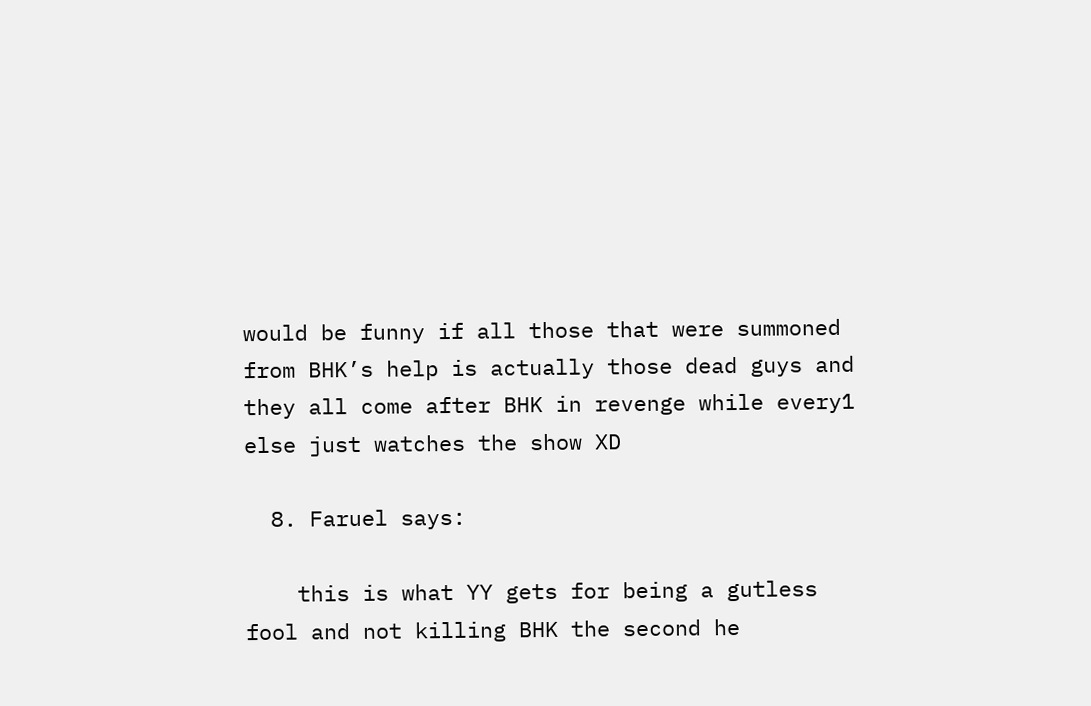would be funny if all those that were summoned from BHK’s help is actually those dead guys and they all come after BHK in revenge while every1 else just watches the show XD

  8. Faruel says:

    this is what YY gets for being a gutless fool and not killing BHK the second he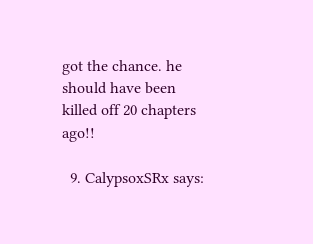got the chance. he should have been killed off 20 chapters ago!!

  9. CalypsoxSRx says: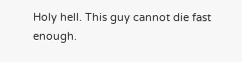Holy hell. This guy cannot die fast enough.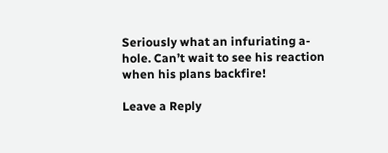Seriously what an infuriating a-hole. Can’t wait to see his reaction when his plans backfire!

Leave a Reply